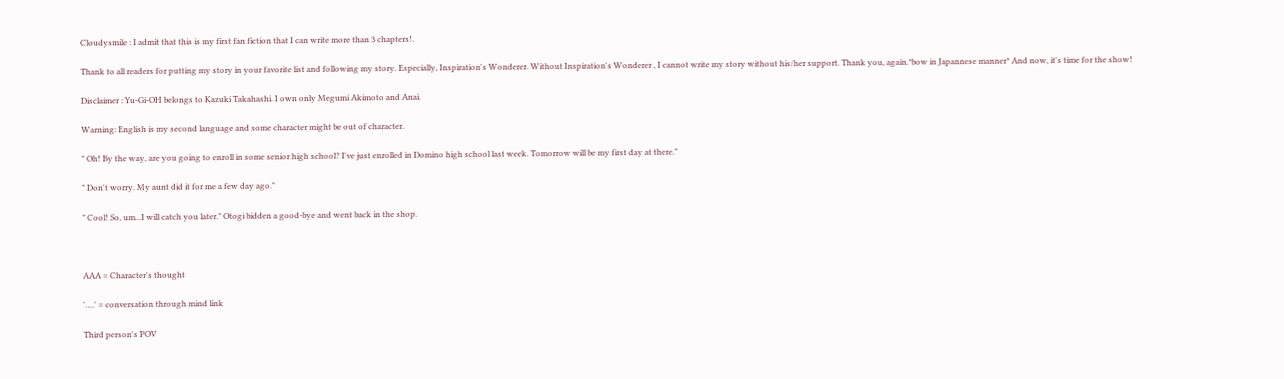Cloudysmile : I admit that this is my first fan fiction that I can write more than 3 chapters!.

Thank to all readers for putting my story in your favorite list and following my story. Especially, Inspiration's Wonderer. Without Inspiration's Wonderer , I cannot write my story without his/her support. Thank you, again.*bow in Japannese manner* And now, it's time for the show!

Disclaimer : Yu-Gi-OH belongs to Kazuki Takahashi. I own only Megumi Akimoto and Anai.

Warning: English is my second language and some character might be out of character.

" Oh! By the way, are you going to enroll in some senior high school? I've just enrolled in Domino high school last week. Tomorrow will be my first day at there."

" Don't worry. My aunt did it for me a few day ago."

" Cool! So, um...I will catch you later." Otogi bidden a good-bye and went back in the shop.



AAA = Character's thought

'….' = conversation through mind link

Third person's POV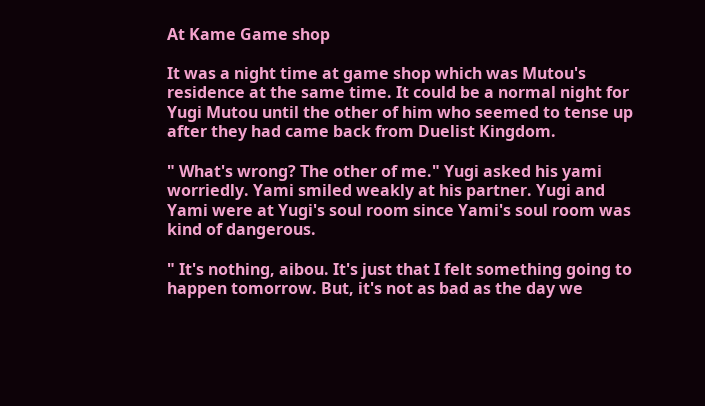At Kame Game shop

It was a night time at game shop which was Mutou's residence at the same time. It could be a normal night for Yugi Mutou until the other of him who seemed to tense up after they had came back from Duelist Kingdom.

" What's wrong? The other of me." Yugi asked his yami worriedly. Yami smiled weakly at his partner. Yugi and Yami were at Yugi's soul room since Yami's soul room was kind of dangerous.

" It's nothing, aibou. It's just that I felt something going to happen tomorrow. But, it's not as bad as the day we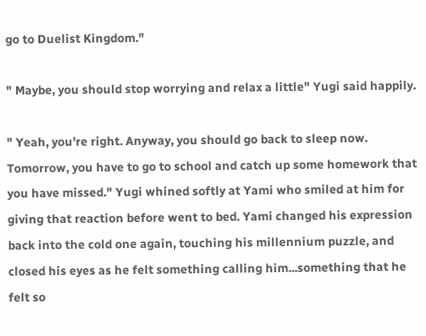go to Duelist Kingdom."

" Maybe, you should stop worrying and relax a little" Yugi said happily.

" Yeah, you're right. Anyway, you should go back to sleep now. Tomorrow, you have to go to school and catch up some homework that you have missed." Yugi whined softly at Yami who smiled at him for giving that reaction before went to bed. Yami changed his expression back into the cold one again, touching his millennium puzzle, and closed his eyes as he felt something calling him...something that he felt so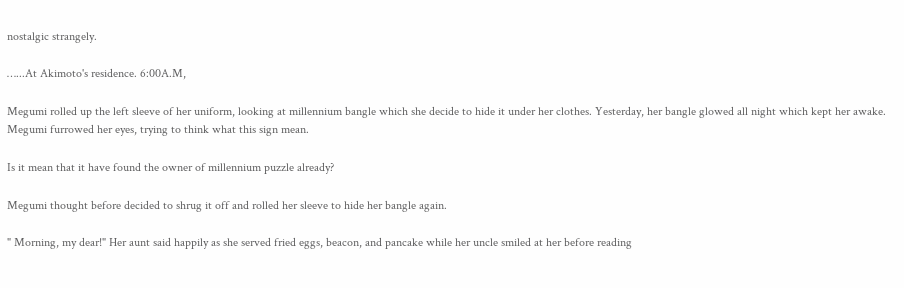nostalgic strangely.

…...At Akimoto's residence. 6:00A.M,

Megumi rolled up the left sleeve of her uniform, looking at millennium bangle which she decide to hide it under her clothes. Yesterday, her bangle glowed all night which kept her awake. Megumi furrowed her eyes, trying to think what this sign mean.

Is it mean that it have found the owner of millennium puzzle already?

Megumi thought before decided to shrug it off and rolled her sleeve to hide her bangle again.

" Morning, my dear!" Her aunt said happily as she served fried eggs, beacon, and pancake while her uncle smiled at her before reading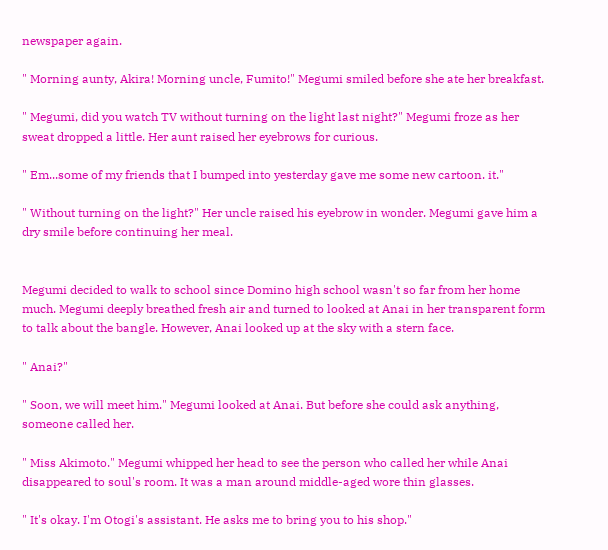newspaper again.

" Morning aunty, Akira! Morning uncle, Fumito!" Megumi smiled before she ate her breakfast.

" Megumi, did you watch TV without turning on the light last night?" Megumi froze as her sweat dropped a little. Her aunt raised her eyebrows for curious.

" Em...some of my friends that I bumped into yesterday gave me some new cartoon. it."

" Without turning on the light?" Her uncle raised his eyebrow in wonder. Megumi gave him a dry smile before continuing her meal.


Megumi decided to walk to school since Domino high school wasn't so far from her home much. Megumi deeply breathed fresh air and turned to looked at Anai in her transparent form to talk about the bangle. However, Anai looked up at the sky with a stern face.

" Anai?"

" Soon, we will meet him." Megumi looked at Anai. But before she could ask anything, someone called her.

" Miss Akimoto." Megumi whipped her head to see the person who called her while Anai disappeared to soul's room. It was a man around middle-aged wore thin glasses.

" It's okay. I'm Otogi's assistant. He asks me to bring you to his shop."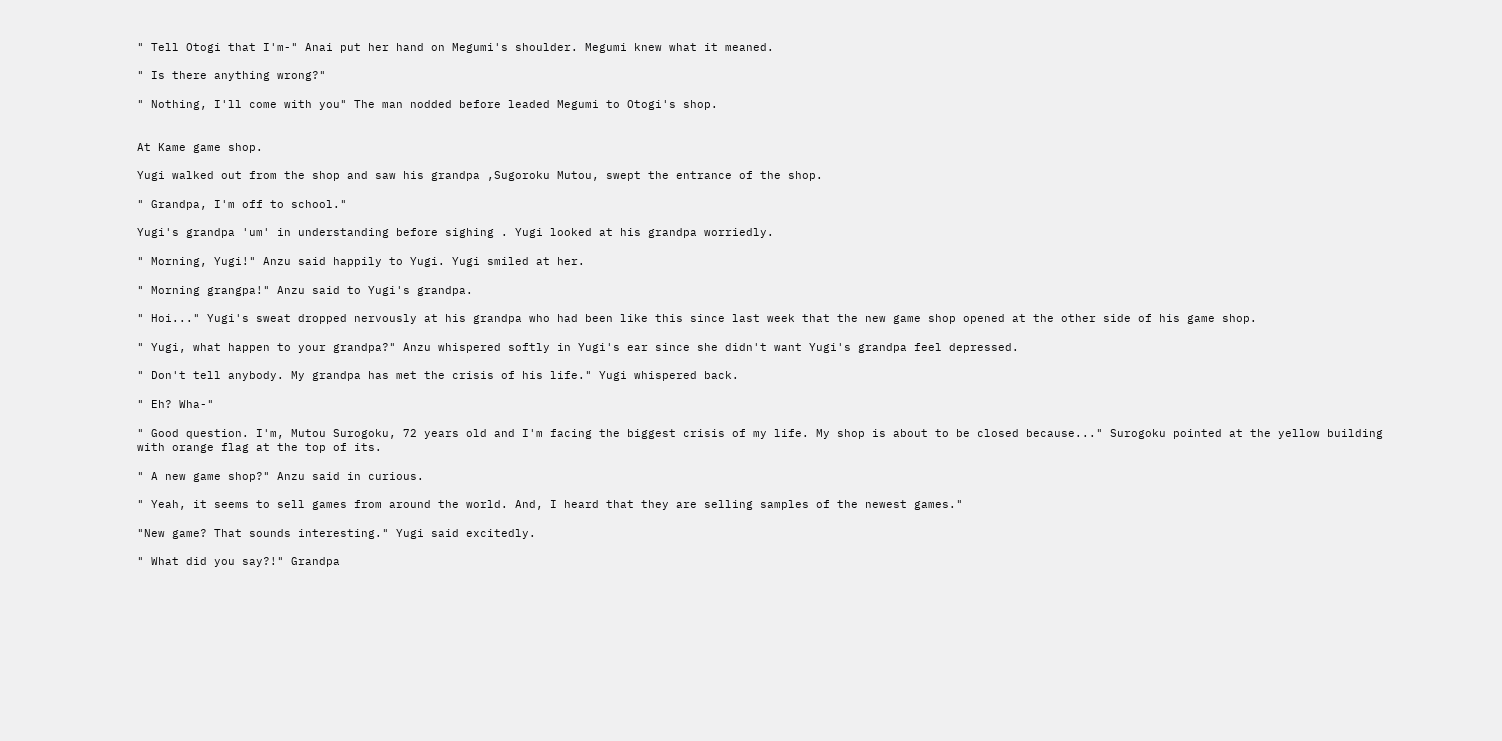" Tell Otogi that I'm-" Anai put her hand on Megumi's shoulder. Megumi knew what it meaned.

" Is there anything wrong?"

" Nothing, I'll come with you" The man nodded before leaded Megumi to Otogi's shop.


At Kame game shop.

Yugi walked out from the shop and saw his grandpa ,Sugoroku Mutou, swept the entrance of the shop.

" Grandpa, I'm off to school."

Yugi's grandpa 'um' in understanding before sighing . Yugi looked at his grandpa worriedly.

" Morning, Yugi!" Anzu said happily to Yugi. Yugi smiled at her.

" Morning grangpa!" Anzu said to Yugi's grandpa.

" Hoi..." Yugi's sweat dropped nervously at his grandpa who had been like this since last week that the new game shop opened at the other side of his game shop.

" Yugi, what happen to your grandpa?" Anzu whispered softly in Yugi's ear since she didn't want Yugi's grandpa feel depressed.

" Don't tell anybody. My grandpa has met the crisis of his life." Yugi whispered back.

" Eh? Wha-"

" Good question. I'm, Mutou Surogoku, 72 years old and I'm facing the biggest crisis of my life. My shop is about to be closed because..." Surogoku pointed at the yellow building with orange flag at the top of its.

" A new game shop?" Anzu said in curious.

" Yeah, it seems to sell games from around the world. And, I heard that they are selling samples of the newest games."

"New game? That sounds interesting." Yugi said excitedly.

" What did you say?!" Grandpa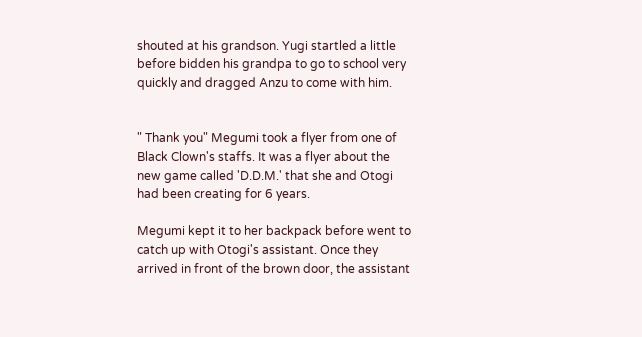shouted at his grandson. Yugi startled a little before bidden his grandpa to go to school very quickly and dragged Anzu to come with him.


" Thank you" Megumi took a flyer from one of Black Clown's staffs. It was a flyer about the new game called 'D.D.M.' that she and Otogi had been creating for 6 years.

Megumi kept it to her backpack before went to catch up with Otogi's assistant. Once they arrived in front of the brown door, the assistant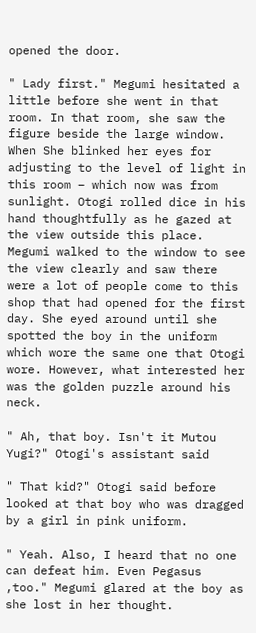opened the door.

" Lady first." Megumi hesitated a little before she went in that room. In that room, she saw the figure beside the large window. When She blinked her eyes for adjusting to the level of light in this room – which now was from sunlight. Otogi rolled dice in his hand thoughtfully as he gazed at the view outside this place. Megumi walked to the window to see the view clearly and saw there were a lot of people come to this shop that had opened for the first day. She eyed around until she spotted the boy in the uniform which wore the same one that Otogi wore. However, what interested her was the golden puzzle around his neck.

" Ah, that boy. Isn't it Mutou Yugi?" Otogi's assistant said

" That kid?" Otogi said before looked at that boy who was dragged by a girl in pink uniform.

" Yeah. Also, I heard that no one can defeat him. Even Pegasus ,too." Megumi glared at the boy as she lost in her thought.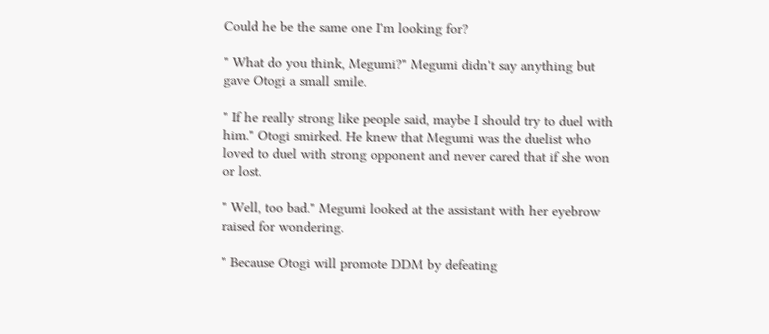Could he be the same one I'm looking for?

" What do you think, Megumi?" Megumi didn't say anything but gave Otogi a small smile.

" If he really strong like people said, maybe I should try to duel with him." Otogi smirked. He knew that Megumi was the duelist who loved to duel with strong opponent and never cared that if she won or lost.

" Well, too bad." Megumi looked at the assistant with her eyebrow raised for wondering.

" Because Otogi will promote DDM by defeating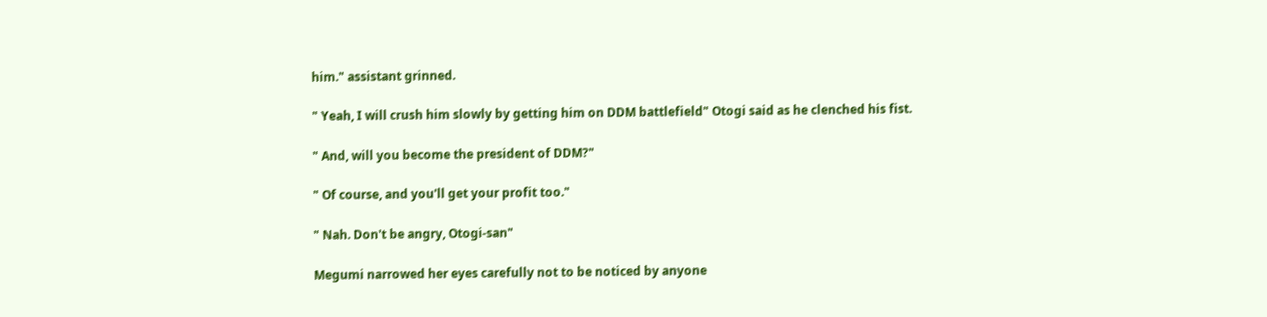him." assistant grinned.

" Yeah, I will crush him slowly by getting him on DDM battlefield" Otogi said as he clenched his fist.

" And, will you become the president of DDM?"

" Of course, and you'll get your profit too."

" Nah. Don't be angry, Otogi-san"

Megumi narrowed her eyes carefully not to be noticed by anyone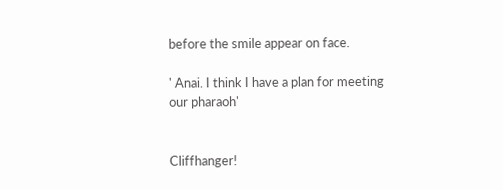before the smile appear on face.

' Anai. I think I have a plan for meeting our pharaoh'


Cliffhanger!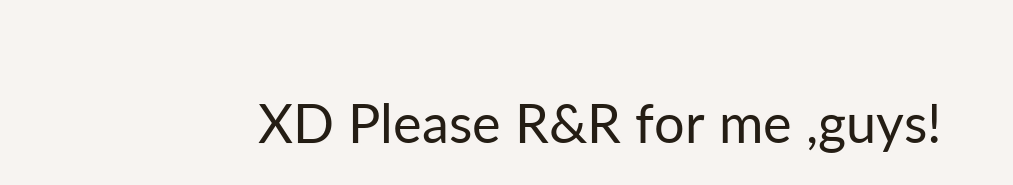XD Please R&R for me ,guys!